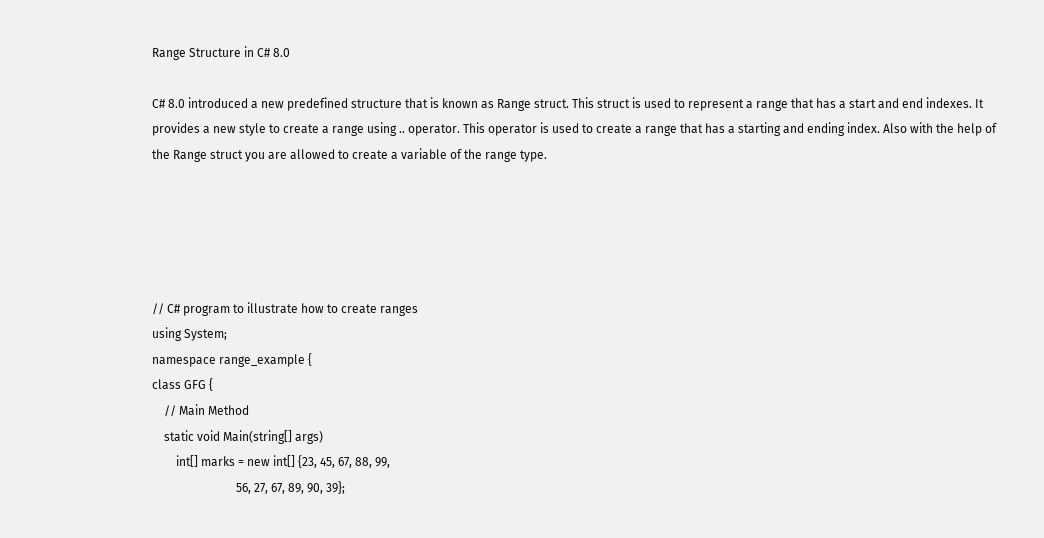Range Structure in C# 8.0

C# 8.0 introduced a new predefined structure that is known as Range struct. This struct is used to represent a range that has a start and end indexes. It provides a new style to create a range using .. operator. This operator is used to create a range that has a starting and ending index. Also with the help of the Range struct you are allowed to create a variable of the range type.





// C# program to illustrate how to create ranges
using System;
namespace range_example {
class GFG {
    // Main Method
    static void Main(string[] args)
        int[] marks = new int[] {23, 45, 67, 88, 99,
                            56, 27, 67, 89, 90, 39};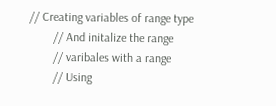// Creating variables of range type
        // And initalize the range
        // varibales with a range
        // Using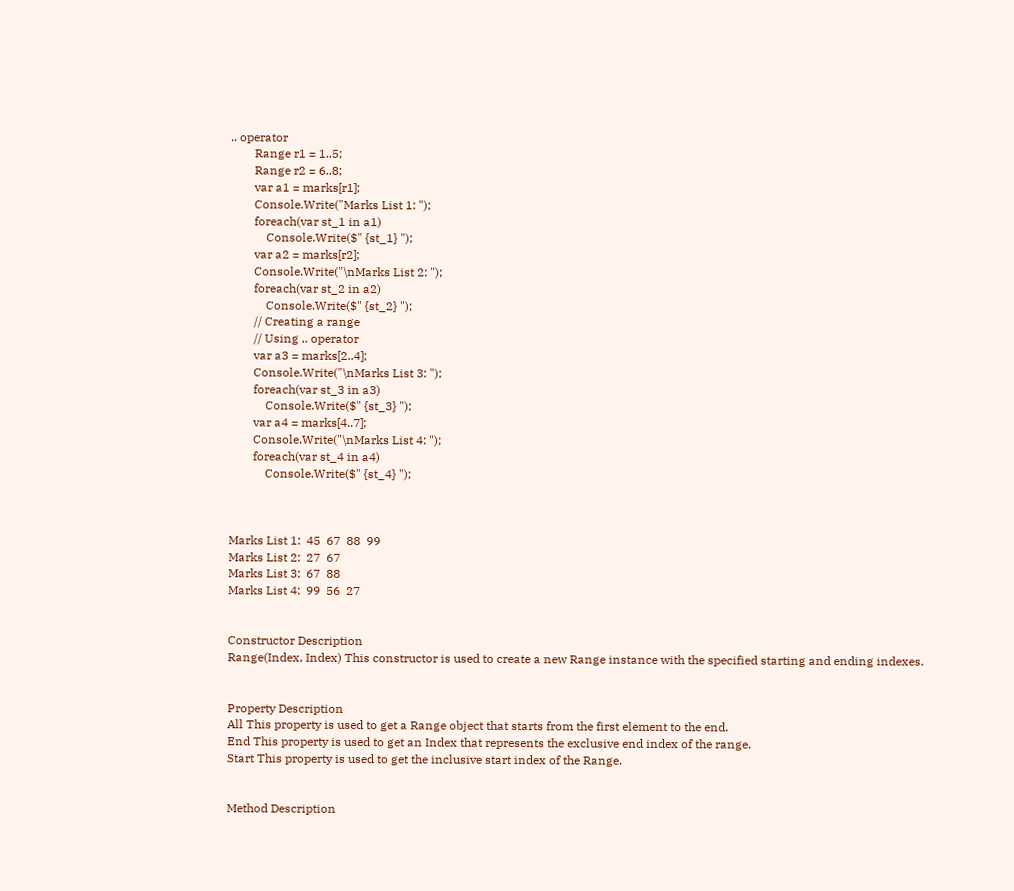.. operator
        Range r1 = 1..5;
        Range r2 = 6..8;
        var a1 = marks[r1];
        Console.Write("Marks List 1: ");
        foreach(var st_1 in a1)
            Console.Write($" {st_1} ");
        var a2 = marks[r2];
        Console.Write("\nMarks List 2: ");
        foreach(var st_2 in a2)
            Console.Write($" {st_2} ");
        // Creating a range
        // Using .. operator
        var a3 = marks[2..4];
        Console.Write("\nMarks List 3: ");
        foreach(var st_3 in a3)
            Console.Write($" {st_3} ");
        var a4 = marks[4..7];
        Console.Write("\nMarks List 4: ");
        foreach(var st_4 in a4)
            Console.Write($" {st_4} ");



Marks List 1:  45  67  88  99
Marks List 2:  27  67
Marks List 3:  67  88
Marks List 4:  99  56  27


Constructor Description
Range(Index, Index) This constructor is used to create a new Range instance with the specified starting and ending indexes.


Property Description
All This property is used to get a Range object that starts from the first element to the end.
End This property is used to get an Index that represents the exclusive end index of the range.
Start This property is used to get the inclusive start index of the Range.


Method Description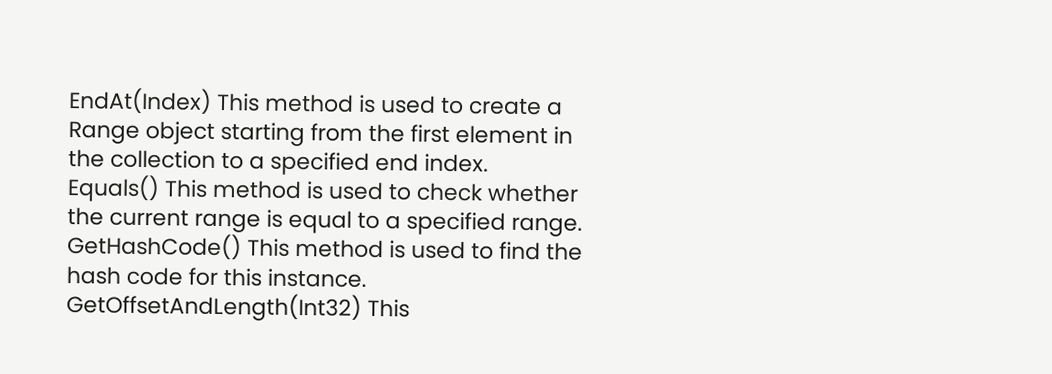EndAt(Index) This method is used to create a Range object starting from the first element in the collection to a specified end index.
Equals() This method is used to check whether the current range is equal to a specified range.
GetHashCode() This method is used to find the hash code for this instance.
GetOffsetAndLength(Int32) This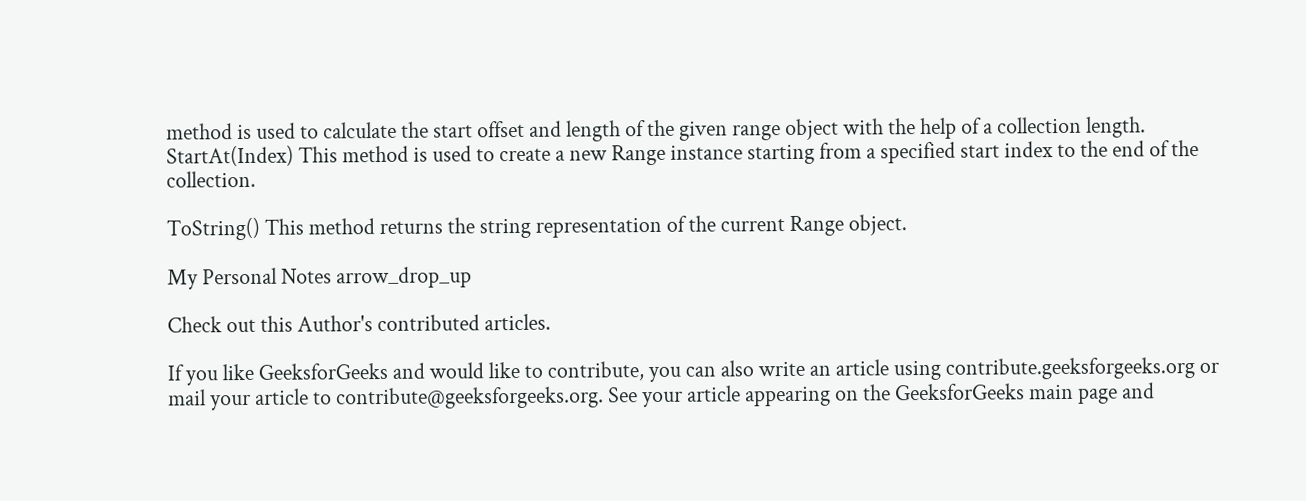method is used to calculate the start offset and length of the given range object with the help of a collection length.
StartAt(Index) This method is used to create a new Range instance starting from a specified start index to the end of the collection.

ToString() This method returns the string representation of the current Range object.

My Personal Notes arrow_drop_up

Check out this Author's contributed articles.

If you like GeeksforGeeks and would like to contribute, you can also write an article using contribute.geeksforgeeks.org or mail your article to contribute@geeksforgeeks.org. See your article appearing on the GeeksforGeeks main page and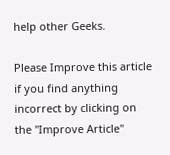help other Geeks.

Please Improve this article if you find anything incorrect by clicking on the "Improve Article"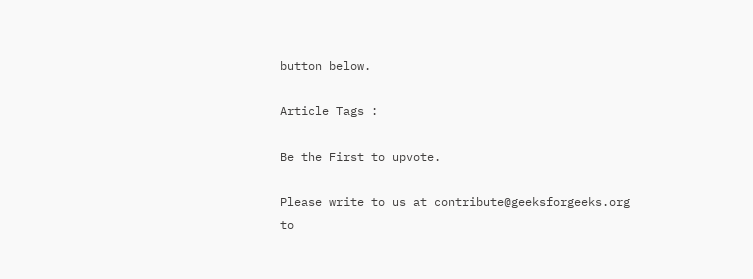button below.

Article Tags :

Be the First to upvote.

Please write to us at contribute@geeksforgeeks.org to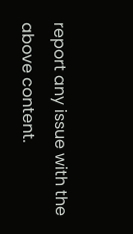report any issue with the above content.